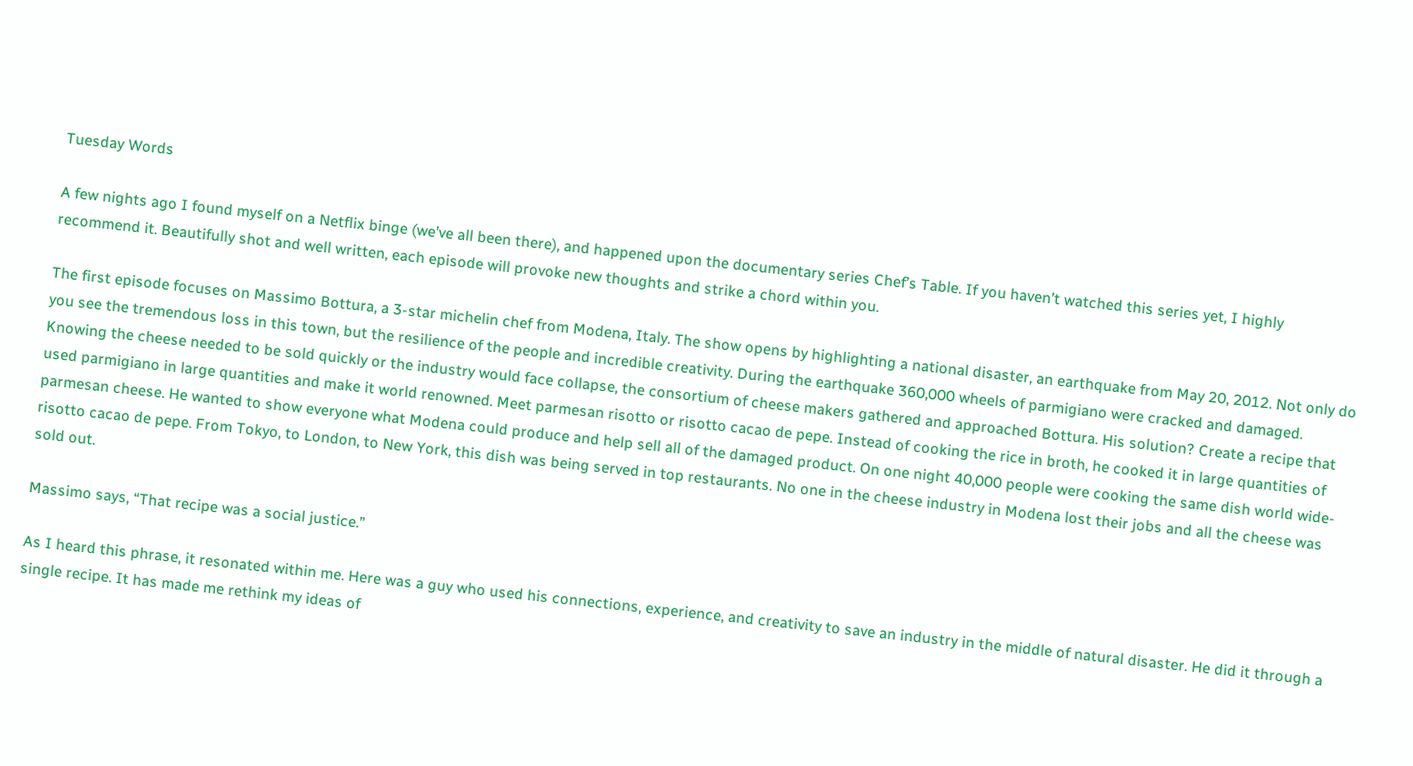Tuesday Words

A few nights ago I found myself on a Netflix binge (we’ve all been there), and happened upon the documentary series Chef’s Table. If you haven’t watched this series yet, I highly recommend it. Beautifully shot and well written, each episode will provoke new thoughts and strike a chord within you.

The first episode focuses on Massimo Bottura, a 3-star michelin chef from Modena, Italy. The show opens by highlighting a national disaster, an earthquake from May 20, 2012. Not only do you see the tremendous loss in this town, but the resilience of the people and incredible creativity. During the earthquake 360,000 wheels of parmigiano were cracked and damaged. Knowing the cheese needed to be sold quickly or the industry would face collapse, the consortium of cheese makers gathered and approached Bottura. His solution? Create a recipe that used parmigiano in large quantities and make it world renowned. Meet parmesan risotto or risotto cacao de pepe. Instead of cooking the rice in broth, he cooked it in large quantities of parmesan cheese. He wanted to show everyone what Modena could produce and help sell all of the damaged product. On one night 40,000 people were cooking the same dish world wide- risotto cacao de pepe. From Tokyo, to London, to New York, this dish was being served in top restaurants. No one in the cheese industry in Modena lost their jobs and all the cheese was sold out.

Massimo says, “That recipe was a social justice.”

As I heard this phrase, it resonated within me. Here was a guy who used his connections, experience, and creativity to save an industry in the middle of natural disaster. He did it through a single recipe. It has made me rethink my ideas of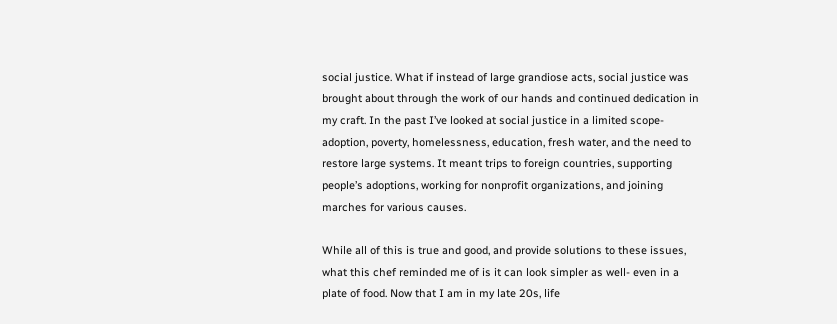social justice. What if instead of large grandiose acts, social justice was brought about through the work of our hands and continued dedication in my craft. In the past I’ve looked at social justice in a limited scope- adoption, poverty, homelessness, education, fresh water, and the need to restore large systems. It meant trips to foreign countries, supporting people’s adoptions, working for nonprofit organizations, and joining marches for various causes.

While all of this is true and good, and provide solutions to these issues, what this chef reminded me of is it can look simpler as well- even in a plate of food. Now that I am in my late 20s, life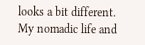looks a bit different. My nomadic life and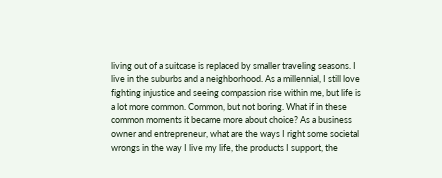living out of a suitcase is replaced by smaller traveling seasons. I live in the suburbs and a neighborhood. As a millennial, I still love fighting injustice and seeing compassion rise within me, but life is a lot more common. Common, but not boring. What if in these common moments it became more about choice? As a business owner and entrepreneur, what are the ways I right some societal wrongs in the way I live my life, the products I support, the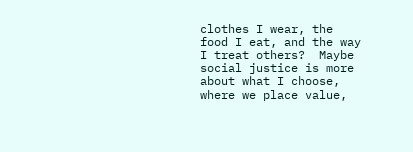clothes I wear, the food I eat, and the way I treat others?  Maybe social justice is more about what I choose, where we place value,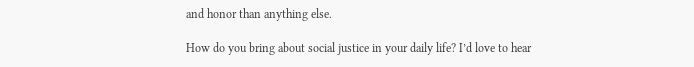and honor than anything else.

How do you bring about social justice in your daily life? I’d love to hear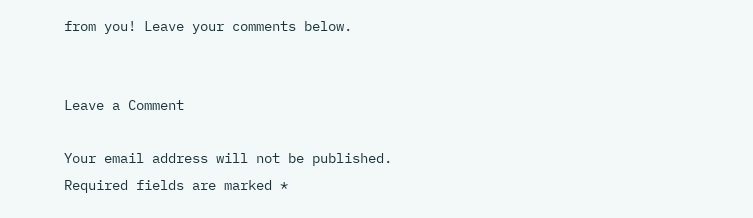from you! Leave your comments below.


Leave a Comment

Your email address will not be published. Required fields are marked *